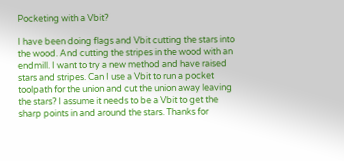Pocketing with a Vbit?

I have been doing flags and Vbit cutting the stars into the wood. And cutting the stripes in the wood with an endmill. I want to try a new method and have raised stars and stripes. Can I use a Vbit to run a pocket toolpath for the union and cut the union away leaving the stars? I assume it needs to be a Vbit to get the sharp points in and around the stars. Thanks for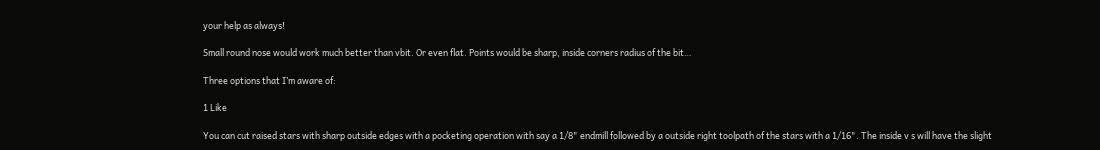your help as always!

Small round nose would work much better than vbit. Or even flat. Points would be sharp, inside corners radius of the bit…

Three options that I’m aware of:

1 Like

You can cut raised stars with sharp outside edges with a pocketing operation with say a 1/8" endmill followed by a outside right toolpath of the stars with a 1/16". The inside v s will have the slight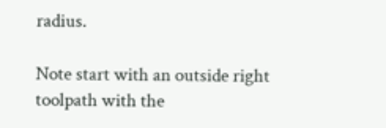radius.

Note start with an outside right toolpath with the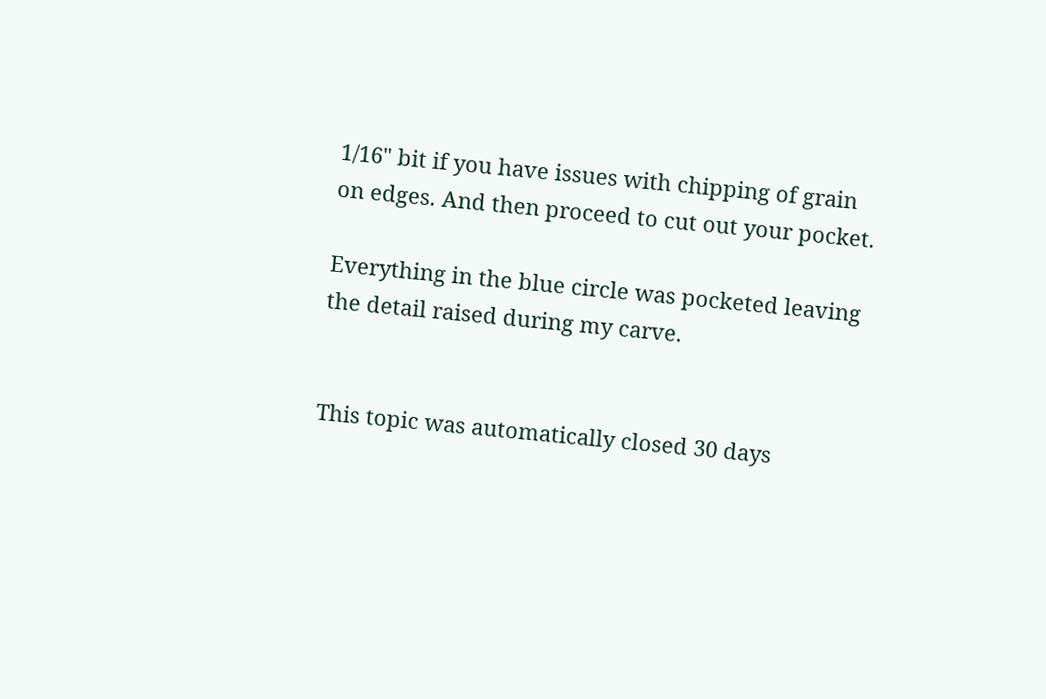1/16" bit if you have issues with chipping of grain on edges. And then proceed to cut out your pocket.

Everything in the blue circle was pocketed leaving the detail raised during my carve.


This topic was automatically closed 30 days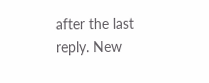after the last reply. New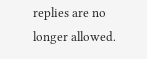replies are no longer allowed.